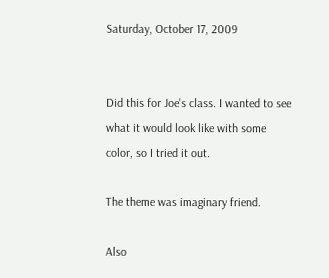Saturday, October 17, 2009


Did this for Joe's class. I wanted to see what it would look like with some color, so I tried it out.

The theme was imaginary friend.

Also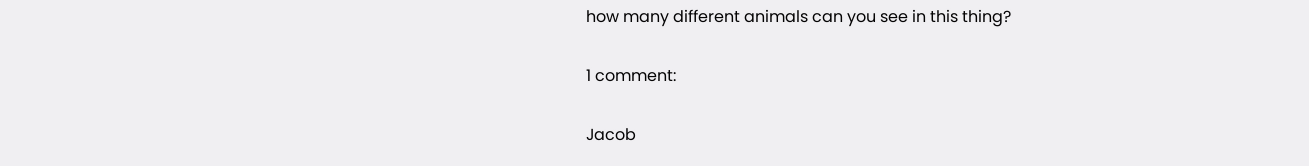how many different animals can you see in this thing?

1 comment:

Jacob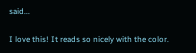said...

I love this! It reads so nicely with the color.